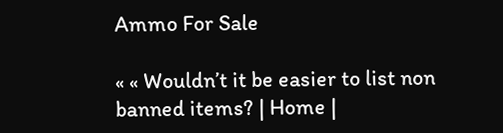Ammo For Sale

« « Wouldn’t it be easier to list non banned items? | Home |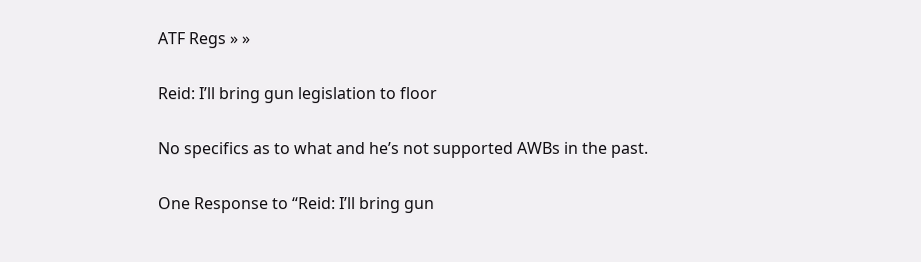ATF Regs » »

Reid: I’ll bring gun legislation to floor

No specifics as to what and he’s not supported AWBs in the past.

One Response to “Reid: I’ll bring gun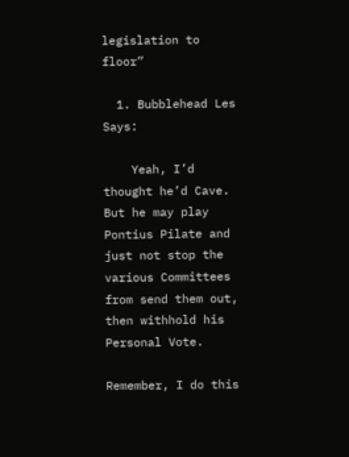legislation to floor”

  1. Bubblehead Les Says:

    Yeah, I’d thought he’d Cave. But he may play Pontius Pilate and just not stop the various Committees from send them out, then withhold his Personal Vote.

Remember, I do this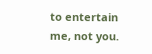to entertain me, not you.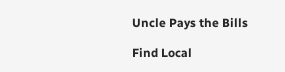Uncle Pays the Bills

Find Local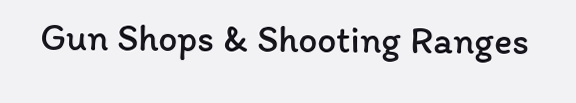Gun Shops & Shooting Ranges